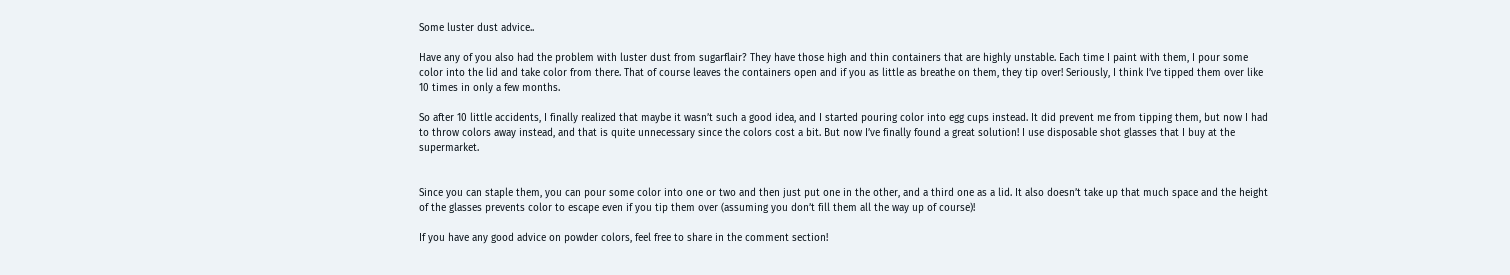Some luster dust advice..

Have any of you also had the problem with luster dust from sugarflair? They have those high and thin containers that are highly unstable. Each time I paint with them, I pour some color into the lid and take color from there. That of course leaves the containers open and if you as little as breathe on them, they tip over! Seriously, I think I’ve tipped them over like 10 times in only a few months.

So after 10 little accidents, I finally realized that maybe it wasn’t such a good idea, and I started pouring color into egg cups instead. It did prevent me from tipping them, but now I had to throw colors away instead, and that is quite unnecessary since the colors cost a bit. But now I’ve finally found a great solution! I use disposable shot glasses that I buy at the supermarket.


Since you can staple them, you can pour some color into one or two and then just put one in the other, and a third one as a lid. It also doesn’t take up that much space and the height of the glasses prevents color to escape even if you tip them over (assuming you don’t fill them all the way up of course)!

If you have any good advice on powder colors, feel free to share in the comment section!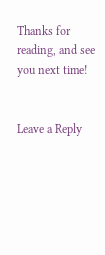Thanks for reading, and see you next time!


Leave a Reply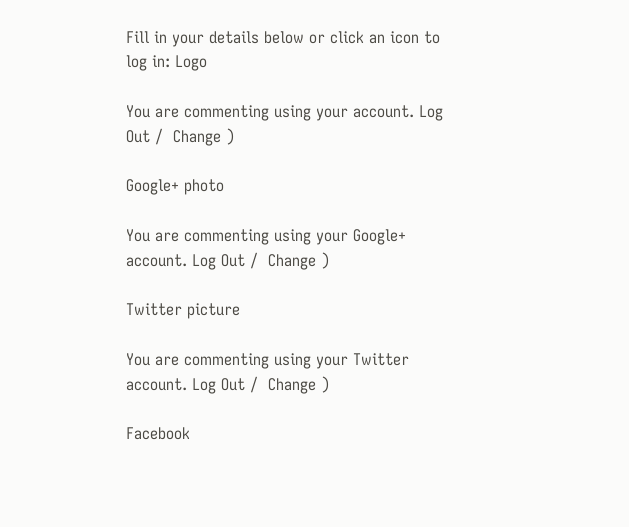Fill in your details below or click an icon to log in: Logo

You are commenting using your account. Log Out /  Change )

Google+ photo

You are commenting using your Google+ account. Log Out /  Change )

Twitter picture

You are commenting using your Twitter account. Log Out /  Change )

Facebook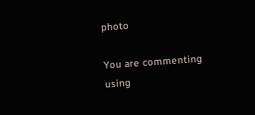photo

You are commenting using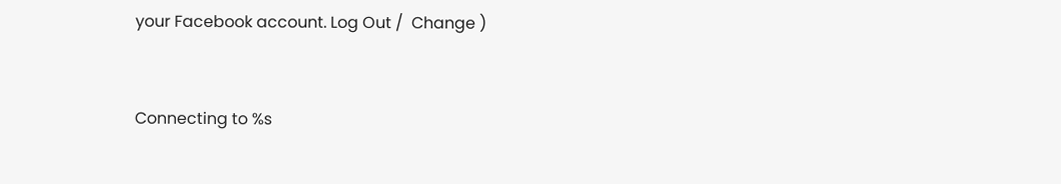your Facebook account. Log Out /  Change )


Connecting to %s